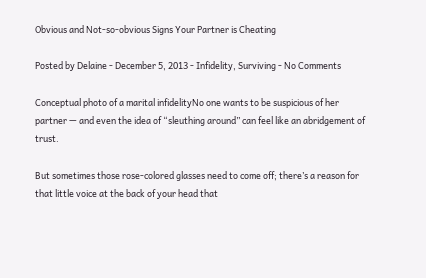Obvious and Not-so-obvious Signs Your Partner is Cheating

Posted by Delaine - December 5, 2013 - Infidelity, Surviving - No Comments

Conceptual photo of a marital infidelityNo one wants to be suspicious of her partner — and even the idea of “sleuthing around” can feel like an abridgement of trust.

But sometimes those rose-colored glasses need to come off; there’s a reason for that little voice at the back of your head that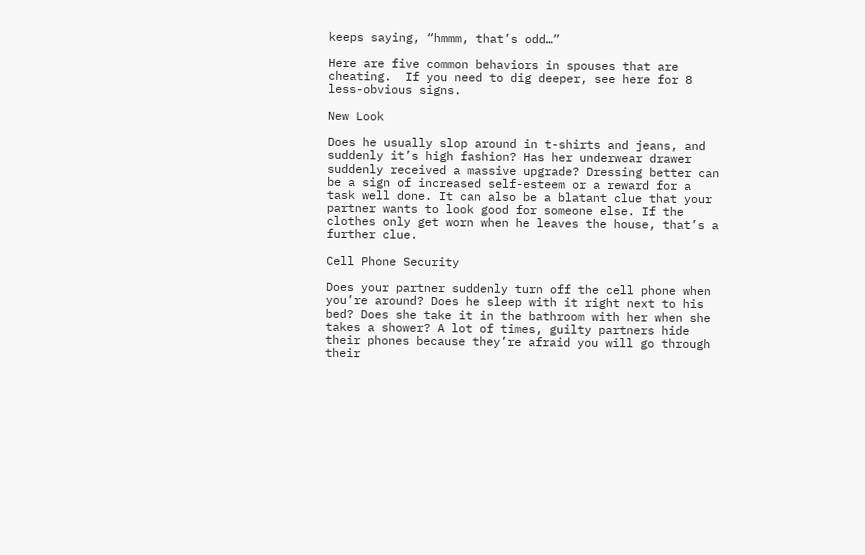keeps saying, “hmmm, that’s odd…”

Here are five common behaviors in spouses that are cheating.  If you need to dig deeper, see here for 8 less-obvious signs.

New Look

Does he usually slop around in t-shirts and jeans, and suddenly it’s high fashion? Has her underwear drawer suddenly received a massive upgrade? Dressing better can be a sign of increased self-esteem or a reward for a task well done. It can also be a blatant clue that your partner wants to look good for someone else. If the clothes only get worn when he leaves the house, that’s a further clue.

Cell Phone Security

Does your partner suddenly turn off the cell phone when you’re around? Does he sleep with it right next to his bed? Does she take it in the bathroom with her when she takes a shower? A lot of times, guilty partners hide their phones because they’re afraid you will go through their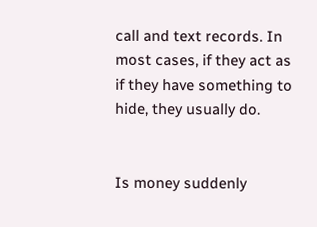call and text records. In most cases, if they act as if they have something to hide, they usually do.


Is money suddenly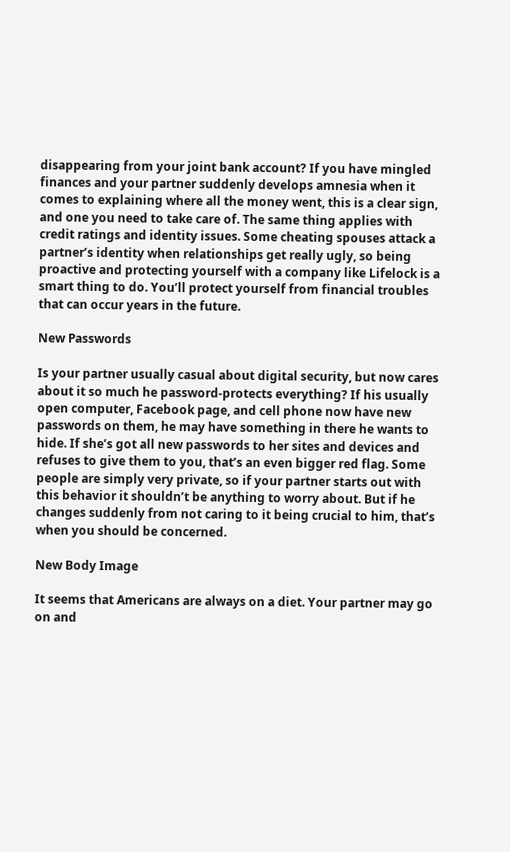disappearing from your joint bank account? If you have mingled finances and your partner suddenly develops amnesia when it comes to explaining where all the money went, this is a clear sign, and one you need to take care of. The same thing applies with credit ratings and identity issues. Some cheating spouses attack a partner’s identity when relationships get really ugly, so being proactive and protecting yourself with a company like Lifelock is a smart thing to do. You’ll protect yourself from financial troubles that can occur years in the future.

New Passwords

Is your partner usually casual about digital security, but now cares about it so much he password-protects everything? If his usually open computer, Facebook page, and cell phone now have new passwords on them, he may have something in there he wants to hide. If she’s got all new passwords to her sites and devices and refuses to give them to you, that’s an even bigger red flag. Some people are simply very private, so if your partner starts out with this behavior it shouldn’t be anything to worry about. But if he changes suddenly from not caring to it being crucial to him, that’s when you should be concerned.

New Body Image

It seems that Americans are always on a diet. Your partner may go on and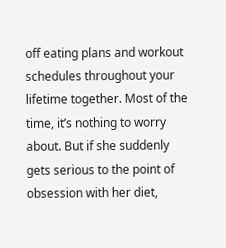off eating plans and workout schedules throughout your lifetime together. Most of the time, it’s nothing to worry about. But if she suddenly gets serious to the point of obsession with her diet,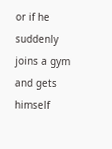or if he suddenly joins a gym and gets himself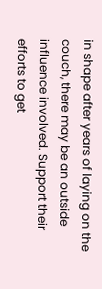in shape after years of laying on the couch, there may be an outside influence involved. Support their efforts to get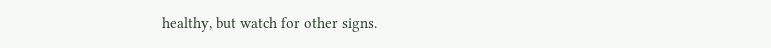healthy, but watch for other signs.